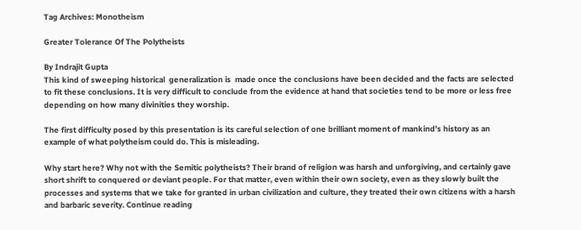Tag Archives: Monotheism

Greater Tolerance Of The Polytheists

By Indrajit Gupta
This kind of sweeping historical  generalization is  made once the conclusions have been decided and the facts are selected to fit these conclusions. It is very difficult to conclude from the evidence at hand that societies tend to be more or less free depending on how many divinities they worship.

The first difficulty posed by this presentation is its careful selection of one brilliant moment of mankind’s history as an example of what polytheism could do. This is misleading.

Why start here? Why not with the Semitic polytheists? Their brand of religion was harsh and unforgiving, and certainly gave short shrift to conquered or deviant people. For that matter, even within their own society, even as they slowly built the processes and systems that we take for granted in urban civilization and culture, they treated their own citizens with a harsh and barbaric severity. Continue reading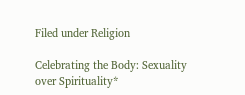Filed under Religion

Celebrating the Body: Sexuality over Spirituality*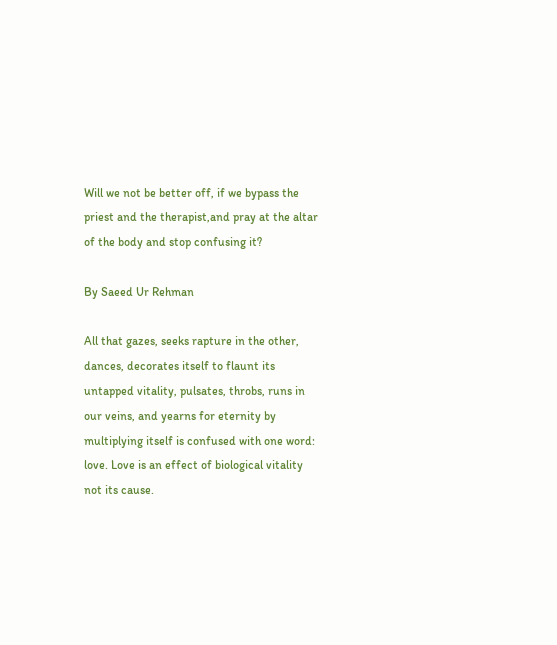Will we not be better off, if we bypass the priest and the therapist,and pray at the altar of the body and stop confusing it?

By Saeed Ur Rehman

All that gazes, seeks rapture in the other, dances, decorates itself to flaunt its untapped vitality, pulsates, throbs, runs in our veins, and yearns for eternity by multiplying itself is confused with one word: love. Love is an effect of biological vitality not its cause.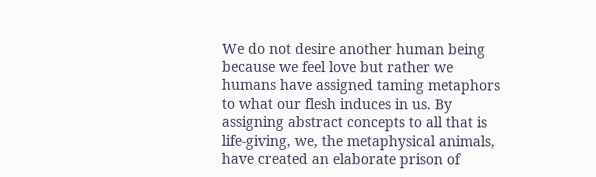We do not desire another human being because we feel love but rather we humans have assigned taming metaphors to what our flesh induces in us. By assigning abstract concepts to all that is life-giving, we, the metaphysical animals, have created an elaborate prison of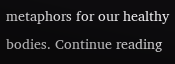metaphors for our healthy bodies. Continue reading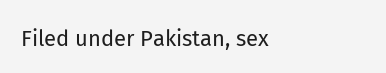Filed under Pakistan, sex